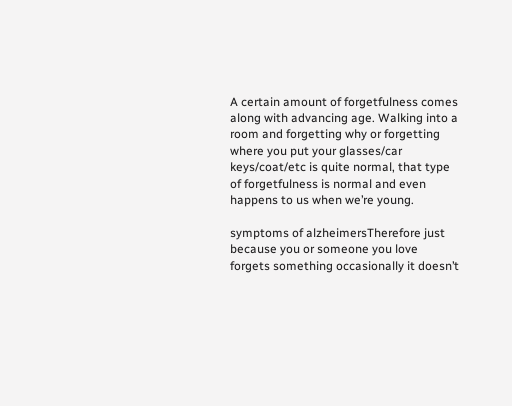A certain amount of forgetfulness comes along with advancing age. Walking into a room and forgetting why or forgetting where you put your glasses/car keys/coat/etc is quite normal, that type of forgetfulness is normal and even happens to us when we’re young.

symptoms of alzheimersTherefore just because you or someone you love forgets something occasionally it doesn’t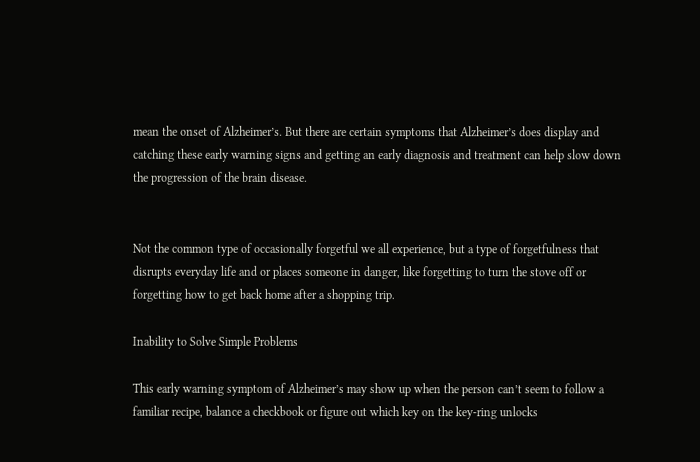mean the onset of Alzheimer’s. But there are certain symptoms that Alzheimer’s does display and catching these early warning signs and getting an early diagnosis and treatment can help slow down the progression of the brain disease.


Not the common type of occasionally forgetful we all experience, but a type of forgetfulness that disrupts everyday life and or places someone in danger, like forgetting to turn the stove off or forgetting how to get back home after a shopping trip.

Inability to Solve Simple Problems

This early warning symptom of Alzheimer’s may show up when the person can’t seem to follow a familiar recipe, balance a checkbook or figure out which key on the key-ring unlocks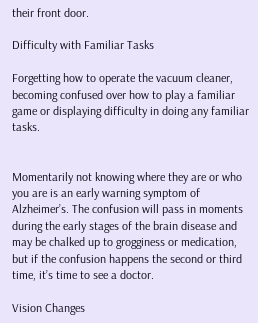their front door.

Difficulty with Familiar Tasks

Forgetting how to operate the vacuum cleaner, becoming confused over how to play a familiar game or displaying difficulty in doing any familiar tasks.


Momentarily not knowing where they are or who you are is an early warning symptom of Alzheimer’s. The confusion will pass in moments during the early stages of the brain disease and may be chalked up to grogginess or medication, but if the confusion happens the second or third time, it’s time to see a doctor.

Vision Changes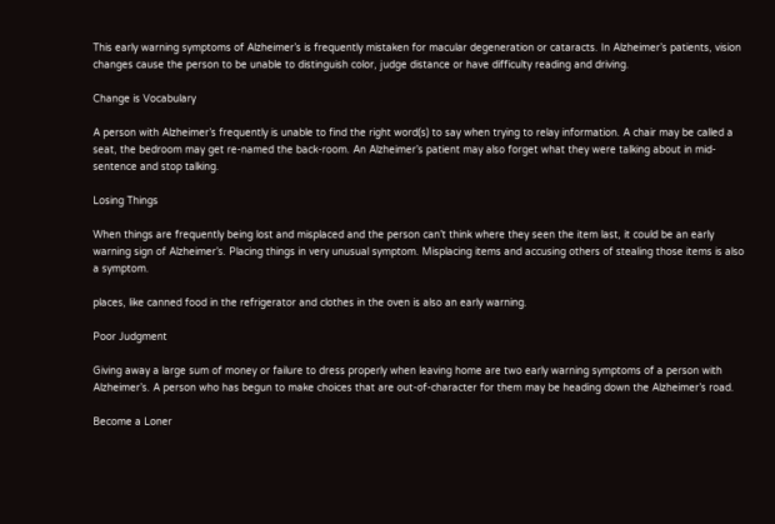This early warning symptoms of Alzheimer’s is frequently mistaken for macular degeneration or cataracts. In Alzheimer’s patients, vision changes cause the person to be unable to distinguish color, judge distance or have difficulty reading and driving.

Change is Vocabulary

A person with Alzheimer’s frequently is unable to find the right word(s) to say when trying to relay information. A chair may be called a seat, the bedroom may get re-named the back-room. An Alzheimer’s patient may also forget what they were talking about in mid-sentence and stop talking.

Losing Things

When things are frequently being lost and misplaced and the person can’t think where they seen the item last, it could be an early warning sign of Alzheimer’s. Placing things in very unusual symptom. Misplacing items and accusing others of stealing those items is also a symptom.

places, like canned food in the refrigerator and clothes in the oven is also an early warning.

Poor Judgment

Giving away a large sum of money or failure to dress properly when leaving home are two early warning symptoms of a person with Alzheimer’s. A person who has begun to make choices that are out-of-character for them may be heading down the Alzheimer’s road.

Become a Loner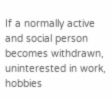If a normally active and social person becomes withdrawn, uninterested in work, hobbies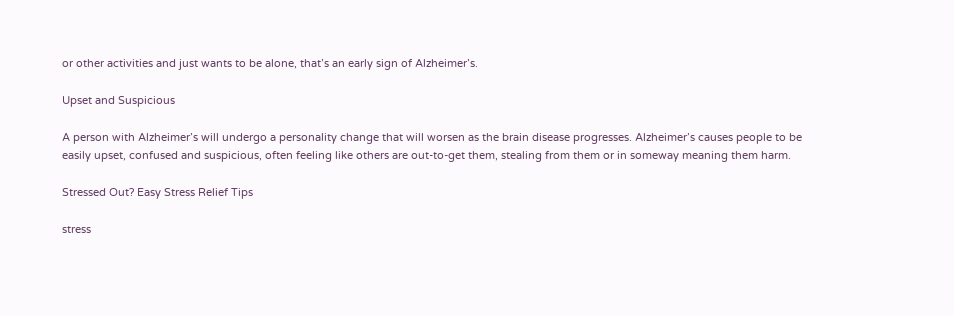or other activities and just wants to be alone, that’s an early sign of Alzheimer’s.

Upset and Suspicious

A person with Alzheimer’s will undergo a personality change that will worsen as the brain disease progresses. Alzheimer’s causes people to be easily upset, confused and suspicious, often feeling like others are out-to-get them, stealing from them or in someway meaning them harm.

Stressed Out? Easy Stress Relief Tips

stress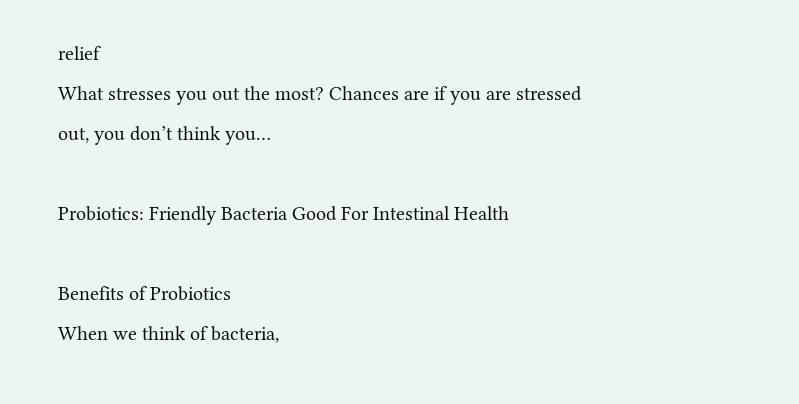relief
What stresses you out the most? Chances are if you are stressed out, you don’t think you…

Probiotics: Friendly Bacteria Good For Intestinal Health

Benefits of Probiotics
When we think of bacteria,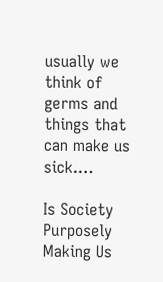usually we think of germs and things that can make us sick.…

Is Society Purposely Making Us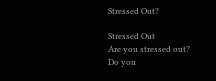Stressed Out?

Stressed Out
Are you stressed out? Do you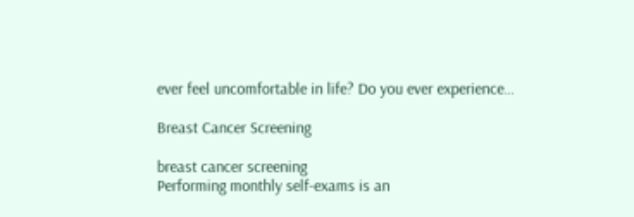ever feel uncomfortable in life? Do you ever experience…

Breast Cancer Screening

breast cancer screening
Performing monthly self-exams is an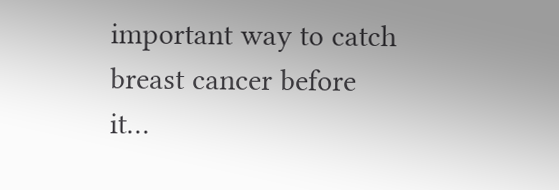important way to catch breast cancer before it…